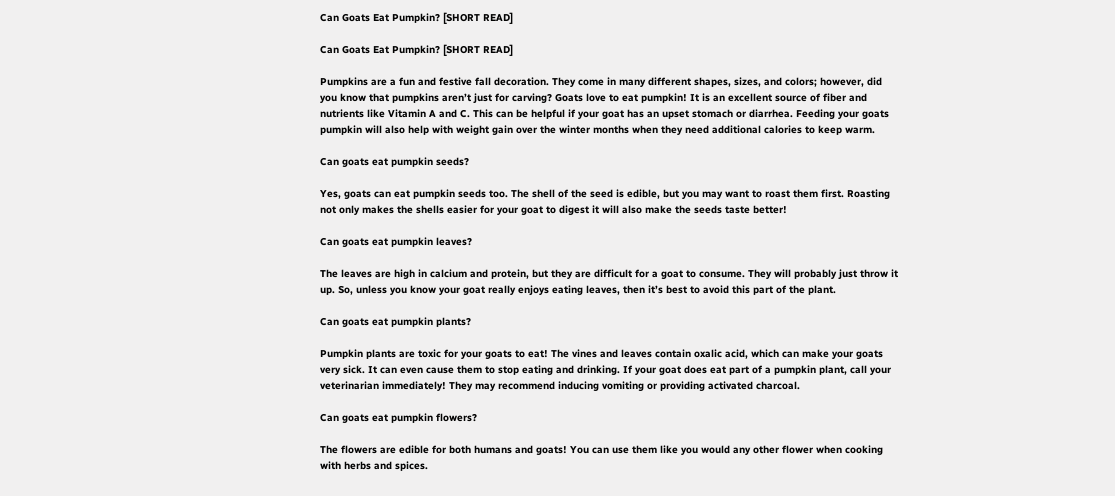Can Goats Eat Pumpkin? [SHORT READ]

Can Goats Eat Pumpkin? [SHORT READ]

Pumpkins are a fun and festive fall decoration. They come in many different shapes, sizes, and colors; however, did you know that pumpkins aren’t just for carving? Goats love to eat pumpkin! It is an excellent source of fiber and nutrients like Vitamin A and C. This can be helpful if your goat has an upset stomach or diarrhea. Feeding your goats pumpkin will also help with weight gain over the winter months when they need additional calories to keep warm.

Can goats eat pumpkin seeds?

Yes, goats can eat pumpkin seeds too. The shell of the seed is edible, but you may want to roast them first. Roasting not only makes the shells easier for your goat to digest it will also make the seeds taste better!

Can goats eat pumpkin leaves?

The leaves are high in calcium and protein, but they are difficult for a goat to consume. They will probably just throw it up. So, unless you know your goat really enjoys eating leaves, then it’s best to avoid this part of the plant.

Can goats eat pumpkin plants?

Pumpkin plants are toxic for your goats to eat! The vines and leaves contain oxalic acid, which can make your goats very sick. It can even cause them to stop eating and drinking. If your goat does eat part of a pumpkin plant, call your veterinarian immediately! They may recommend inducing vomiting or providing activated charcoal.

Can goats eat pumpkin flowers?

The flowers are edible for both humans and goats! You can use them like you would any other flower when cooking with herbs and spices.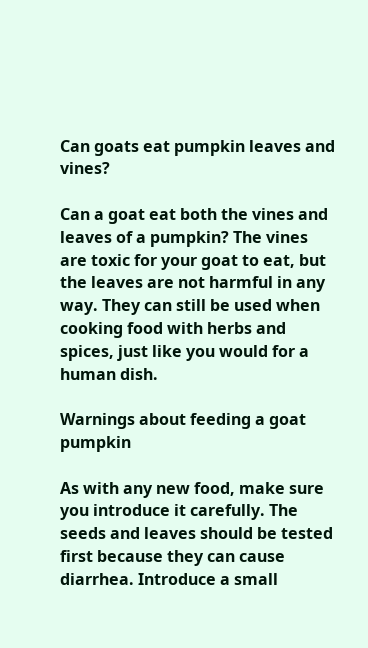Can goats eat pumpkin leaves and vines?

Can a goat eat both the vines and leaves of a pumpkin? The vines are toxic for your goat to eat, but the leaves are not harmful in any way. They can still be used when cooking food with herbs and spices, just like you would for a human dish.

Warnings about feeding a goat pumpkin

As with any new food, make sure you introduce it carefully. The seeds and leaves should be tested first because they can cause diarrhea. Introduce a small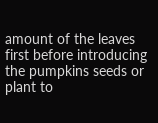amount of the leaves first before introducing the pumpkins seeds or plant to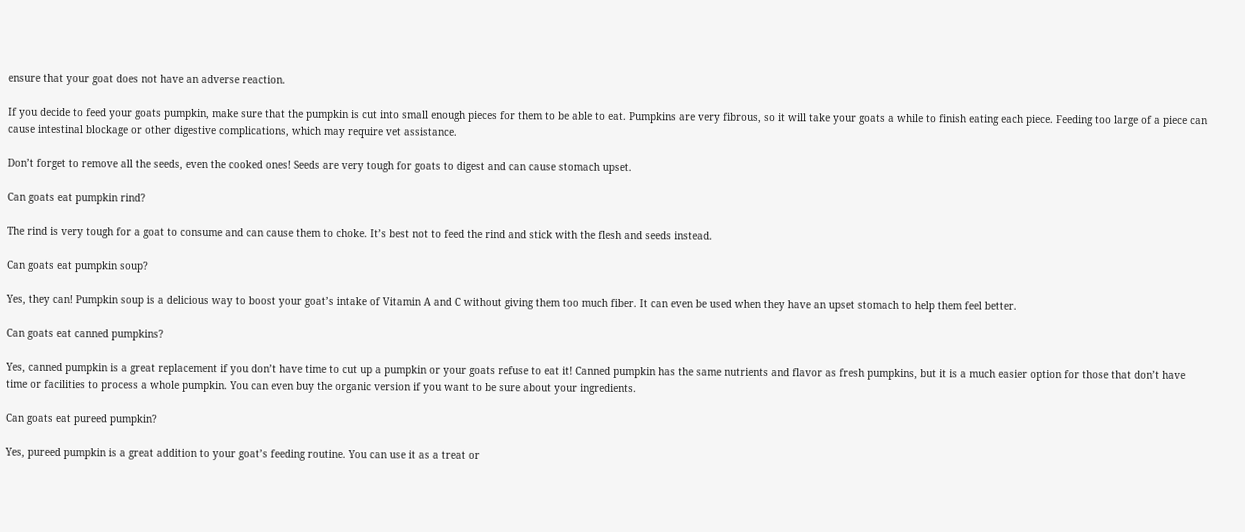ensure that your goat does not have an adverse reaction.

If you decide to feed your goats pumpkin, make sure that the pumpkin is cut into small enough pieces for them to be able to eat. Pumpkins are very fibrous, so it will take your goats a while to finish eating each piece. Feeding too large of a piece can cause intestinal blockage or other digestive complications, which may require vet assistance.

Don’t forget to remove all the seeds, even the cooked ones! Seeds are very tough for goats to digest and can cause stomach upset.

Can goats eat pumpkin rind?

The rind is very tough for a goat to consume and can cause them to choke. It’s best not to feed the rind and stick with the flesh and seeds instead.

Can goats eat pumpkin soup?

Yes, they can! Pumpkin soup is a delicious way to boost your goat’s intake of Vitamin A and C without giving them too much fiber. It can even be used when they have an upset stomach to help them feel better.

Can goats eat canned pumpkins?

Yes, canned pumpkin is a great replacement if you don’t have time to cut up a pumpkin or your goats refuse to eat it! Canned pumpkin has the same nutrients and flavor as fresh pumpkins, but it is a much easier option for those that don’t have time or facilities to process a whole pumpkin. You can even buy the organic version if you want to be sure about your ingredients.

Can goats eat pureed pumpkin?

Yes, pureed pumpkin is a great addition to your goat’s feeding routine. You can use it as a treat or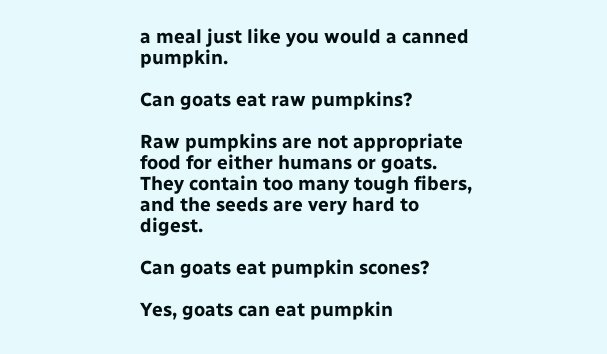a meal just like you would a canned pumpkin.

Can goats eat raw pumpkins?

Raw pumpkins are not appropriate food for either humans or goats. They contain too many tough fibers, and the seeds are very hard to digest.

Can goats eat pumpkin scones?

Yes, goats can eat pumpkin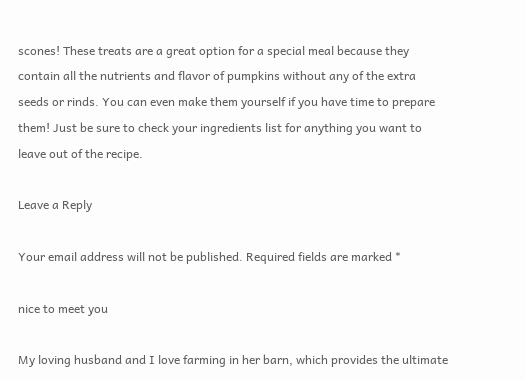scones! These treats are a great option for a special meal because they contain all the nutrients and flavor of pumpkins without any of the extra seeds or rinds. You can even make them yourself if you have time to prepare them! Just be sure to check your ingredients list for anything you want to leave out of the recipe.

Leave a Reply

Your email address will not be published. Required fields are marked *

nice to meet you

My loving husband and I love farming in her barn, which provides the ultimate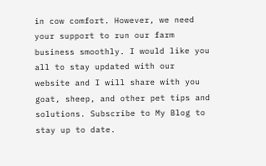in cow comfort. However, we need your support to run our farm business smoothly. I would like you all to stay updated with our website and I will share with you goat, sheep, and other pet tips and solutions. Subscribe to My Blog to stay up to date.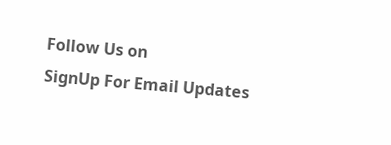Follow Us on
SignUp For Email Updates